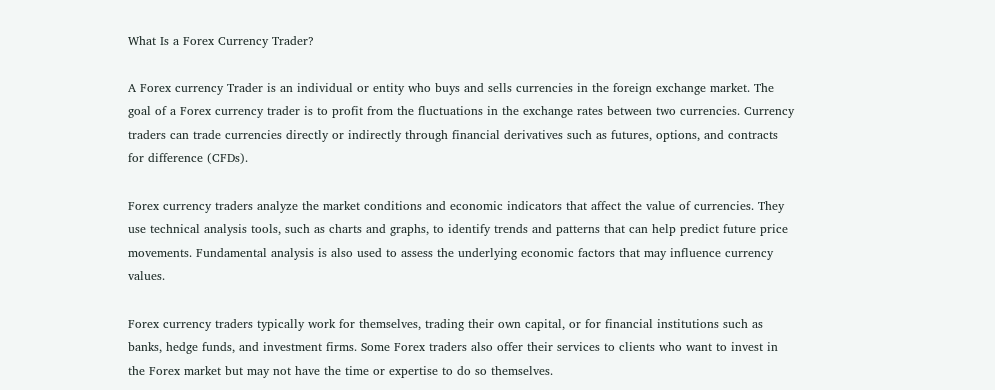What Is a Forex Currency Trader?

A Forex currency Trader is an individual or entity who buys and sells currencies in the foreign exchange market. The goal of a Forex currency trader is to profit from the fluctuations in the exchange rates between two currencies. Currency traders can trade currencies directly or indirectly through financial derivatives such as futures, options, and contracts for difference (CFDs).

Forex currency traders analyze the market conditions and economic indicators that affect the value of currencies. They use technical analysis tools, such as charts and graphs, to identify trends and patterns that can help predict future price movements. Fundamental analysis is also used to assess the underlying economic factors that may influence currency values.

Forex currency traders typically work for themselves, trading their own capital, or for financial institutions such as banks, hedge funds, and investment firms. Some Forex traders also offer their services to clients who want to invest in the Forex market but may not have the time or expertise to do so themselves.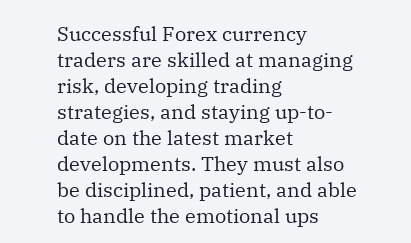Successful Forex currency traders are skilled at managing risk, developing trading strategies, and staying up-to-date on the latest market developments. They must also be disciplined, patient, and able to handle the emotional ups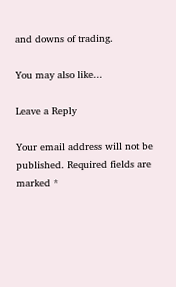and downs of trading.

You may also like...

Leave a Reply

Your email address will not be published. Required fields are marked *